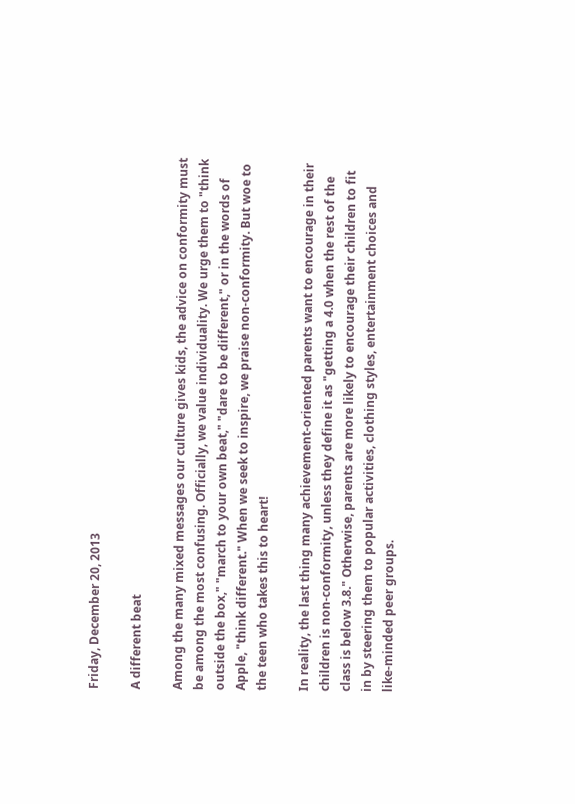Friday, December 20, 2013

A different beat

Among the many mixed messages our culture gives kids, the advice on conformity must be among the most confusing. Officially, we value individuality. We urge them to "think outside the box," "march to your own beat," "dare to be different," or in the words of Apple, "think different." When we seek to inspire, we praise non-conformity. But woe to the teen who takes this to heart!

In reality, the last thing many achievement-oriented parents want to encourage in their children is non-conformity, unless they define it as "getting a 4.0 when the rest of the class is below 3.8." Otherwise, parents are more likely to encourage their children to fit in by steering them to popular activities, clothing styles, entertainment choices and like-minded peer groups.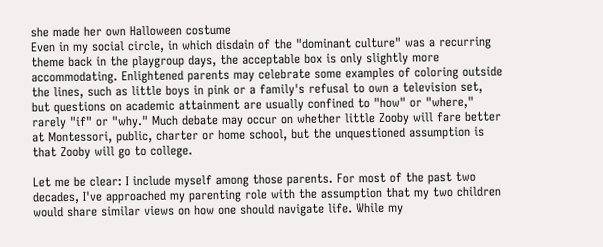she made her own Halloween costume
Even in my social circle, in which disdain of the "dominant culture" was a recurring theme back in the playgroup days, the acceptable box is only slightly more accommodating. Enlightened parents may celebrate some examples of coloring outside the lines, such as little boys in pink or a family's refusal to own a television set, but questions on academic attainment are usually confined to "how" or "where," rarely "if" or "why." Much debate may occur on whether little Zooby will fare better at Montessori, public, charter or home school, but the unquestioned assumption is that Zooby will go to college.

Let me be clear: I include myself among those parents. For most of the past two decades, I've approached my parenting role with the assumption that my two children would share similar views on how one should navigate life. While my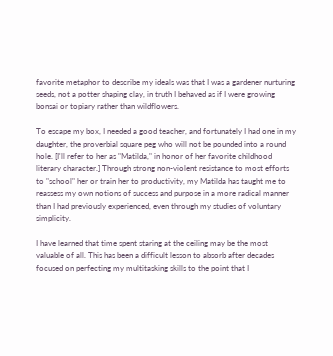favorite metaphor to describe my ideals was that I was a gardener nurturing seeds, not a potter shaping clay, in truth I behaved as if I were growing bonsai or topiary rather than wildflowers.

To escape my box, I needed a good teacher, and fortunately I had one in my daughter, the proverbial square peg who will not be pounded into a round hole. [I'll refer to her as "Matilda," in honor of her favorite childhood literary character.] Through strong non-violent resistance to most efforts to "school" her or train her to productivity, my Matilda has taught me to reassess my own notions of success and purpose in a more radical manner than I had previously experienced, even through my studies of voluntary simplicity.

I have learned that time spent staring at the ceiling may be the most valuable of all. This has been a difficult lesson to absorb after decades focused on perfecting my multitasking skills to the point that I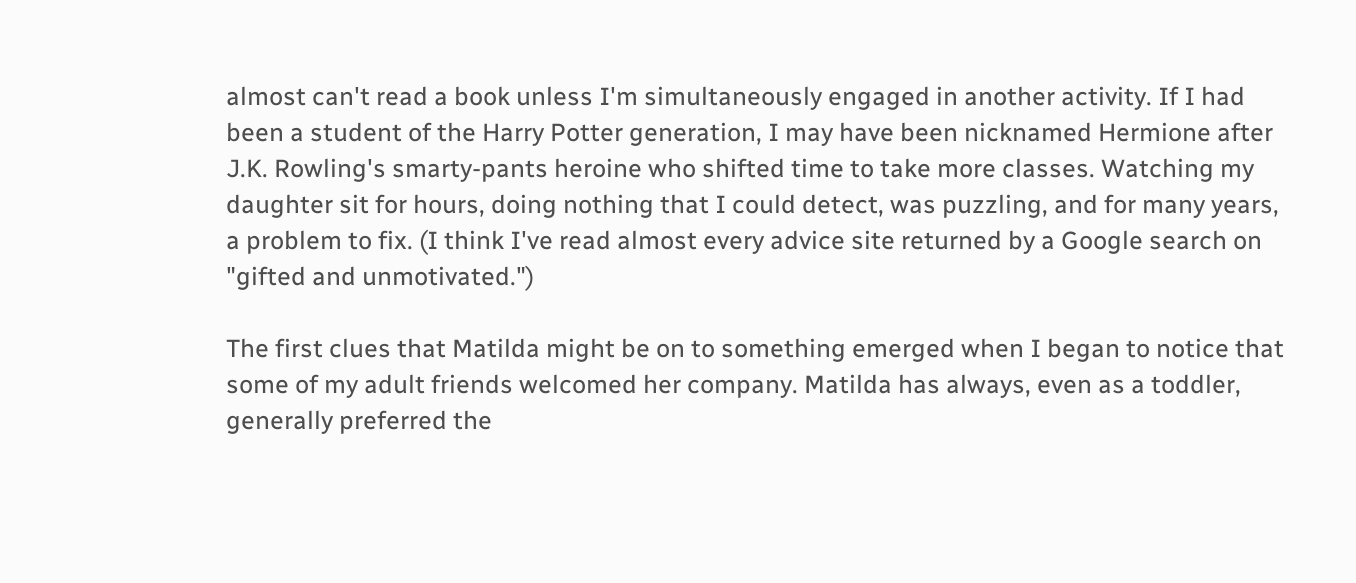almost can't read a book unless I'm simultaneously engaged in another activity. If I had been a student of the Harry Potter generation, I may have been nicknamed Hermione after J.K. Rowling's smarty-pants heroine who shifted time to take more classes. Watching my daughter sit for hours, doing nothing that I could detect, was puzzling, and for many years, a problem to fix. (I think I've read almost every advice site returned by a Google search on "gifted and unmotivated.")

The first clues that Matilda might be on to something emerged when I began to notice that some of my adult friends welcomed her company. Matilda has always, even as a toddler, generally preferred the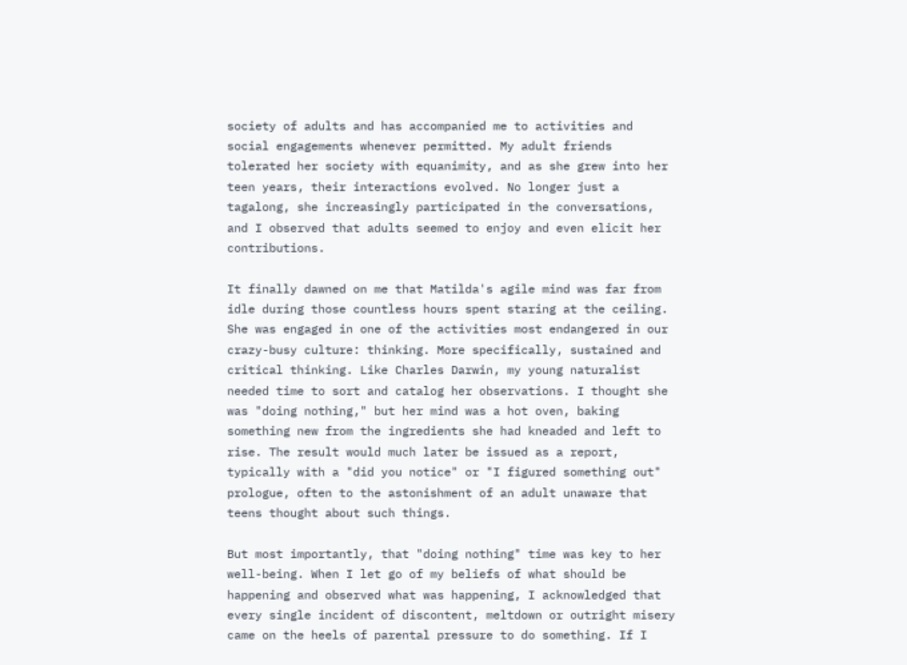society of adults and has accompanied me to activities and social engagements whenever permitted. My adult friends tolerated her society with equanimity, and as she grew into her teen years, their interactions evolved. No longer just a tagalong, she increasingly participated in the conversations, and I observed that adults seemed to enjoy and even elicit her contributions.

It finally dawned on me that Matilda's agile mind was far from idle during those countless hours spent staring at the ceiling. She was engaged in one of the activities most endangered in our crazy-busy culture: thinking. More specifically, sustained and critical thinking. Like Charles Darwin, my young naturalist needed time to sort and catalog her observations. I thought she was "doing nothing," but her mind was a hot oven, baking something new from the ingredients she had kneaded and left to rise. The result would much later be issued as a report, typically with a "did you notice" or "I figured something out" prologue, often to the astonishment of an adult unaware that teens thought about such things.

But most importantly, that "doing nothing" time was key to her well-being. When I let go of my beliefs of what should be happening and observed what was happening, I acknowledged that every single incident of discontent, meltdown or outright misery came on the heels of parental pressure to do something. If I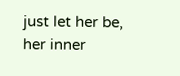just let her be, her inner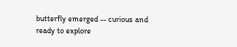butterfly emerged -- curious and ready to explore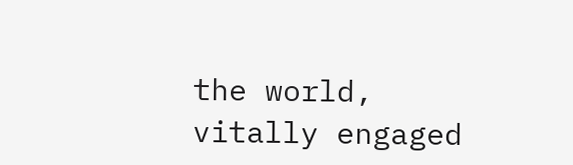the world, vitally engaged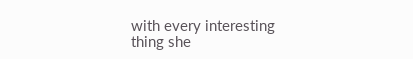with every interesting thing she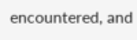encountered, and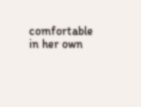comfortable in her own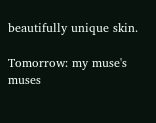beautifully unique skin.

Tomorrow: my muse's muses